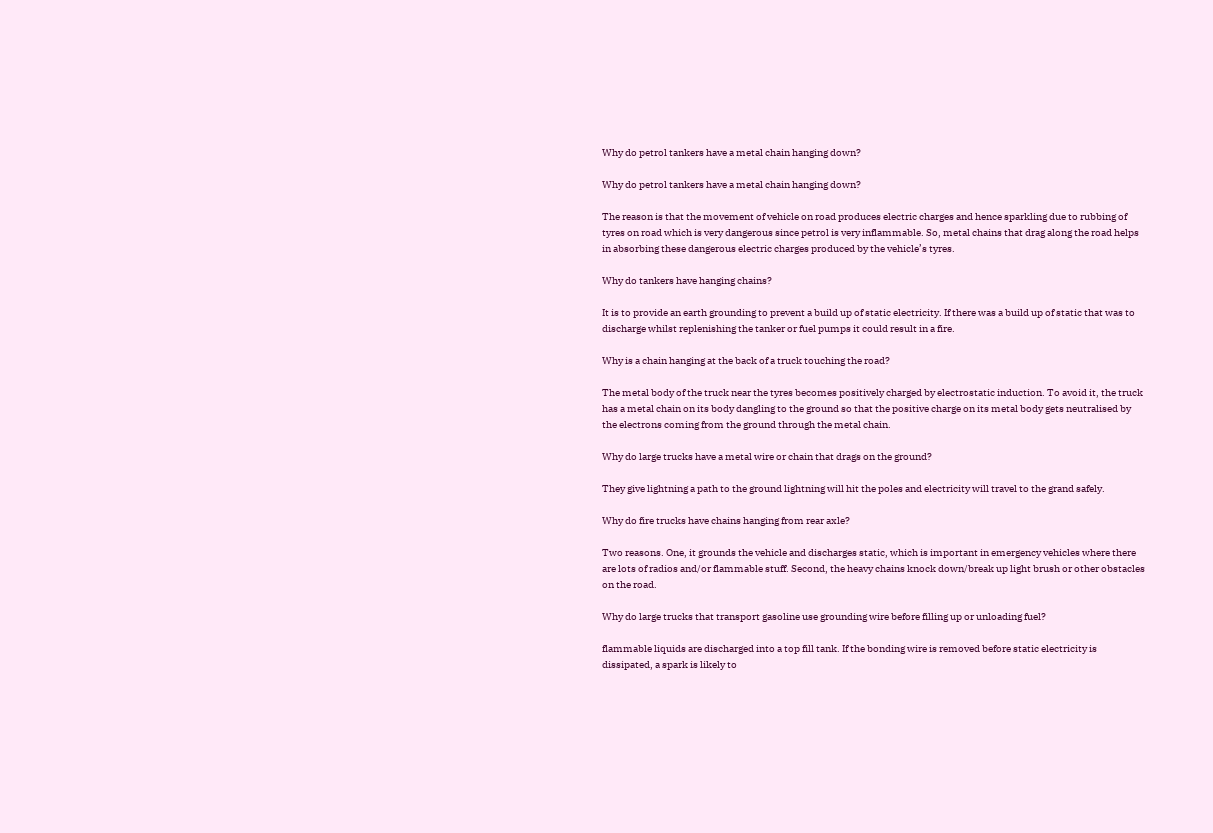Why do petrol tankers have a metal chain hanging down?

Why do petrol tankers have a metal chain hanging down?

The reason is that the movement of vehicle on road produces electric charges and hence sparkling due to rubbing of tyres on road which is very dangerous since petrol is very inflammable. So, metal chains that drag along the road helps in absorbing these dangerous electric charges produced by the vehicle’s tyres.

Why do tankers have hanging chains?

It is to provide an earth grounding to prevent a build up of static electricity. If there was a build up of static that was to discharge whilst replenishing the tanker or fuel pumps it could result in a fire.

Why is a chain hanging at the back of a truck touching the road?

The metal body of the truck near the tyres becomes positively charged by electrostatic induction. To avoid it, the truck has a metal chain on its body dangling to the ground so that the positive charge on its metal body gets neutralised by the electrons coming from the ground through the metal chain.

Why do large trucks have a metal wire or chain that drags on the ground?

They give lightning a path to the ground lightning will hit the poles and electricity will travel to the grand safely.

Why do fire trucks have chains hanging from rear axle?

Two reasons. One, it grounds the vehicle and discharges static, which is important in emergency vehicles where there are lots of radios and/or flammable stuff. Second, the heavy chains knock down/break up light brush or other obstacles on the road.

Why do large trucks that transport gasoline use grounding wire before filling up or unloading fuel?

flammable liquids are discharged into a top fill tank. If the bonding wire is removed before static electricity is dissipated, a spark is likely to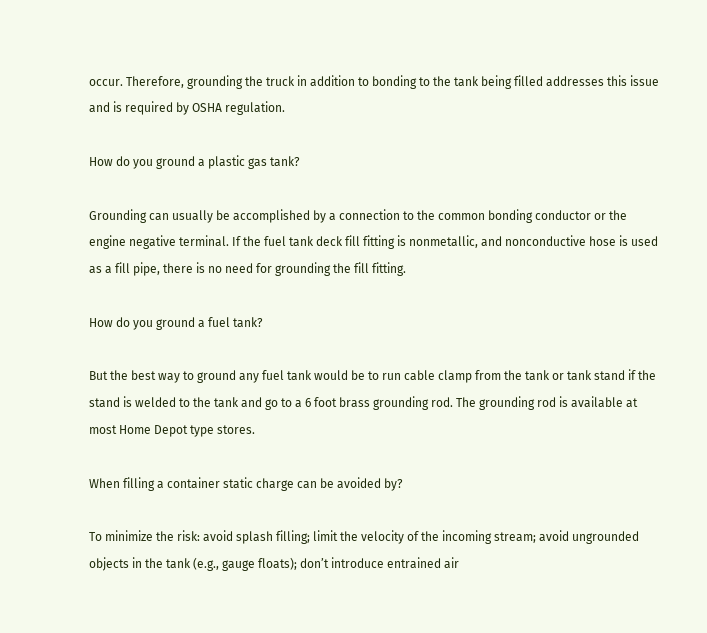occur. Therefore, grounding the truck in addition to bonding to the tank being filled addresses this issue and is required by OSHA regulation.

How do you ground a plastic gas tank?

Grounding can usually be accomplished by a connection to the common bonding conductor or the engine negative terminal. If the fuel tank deck fill fitting is nonmetallic, and nonconductive hose is used as a fill pipe, there is no need for grounding the fill fitting.

How do you ground a fuel tank?

But the best way to ground any fuel tank would be to run cable clamp from the tank or tank stand if the stand is welded to the tank and go to a 6 foot brass grounding rod. The grounding rod is available at most Home Depot type stores.

When filling a container static charge can be avoided by?

To minimize the risk: avoid splash filling; limit the velocity of the incoming stream; avoid ungrounded objects in the tank (e.g., gauge floats); don’t introduce entrained air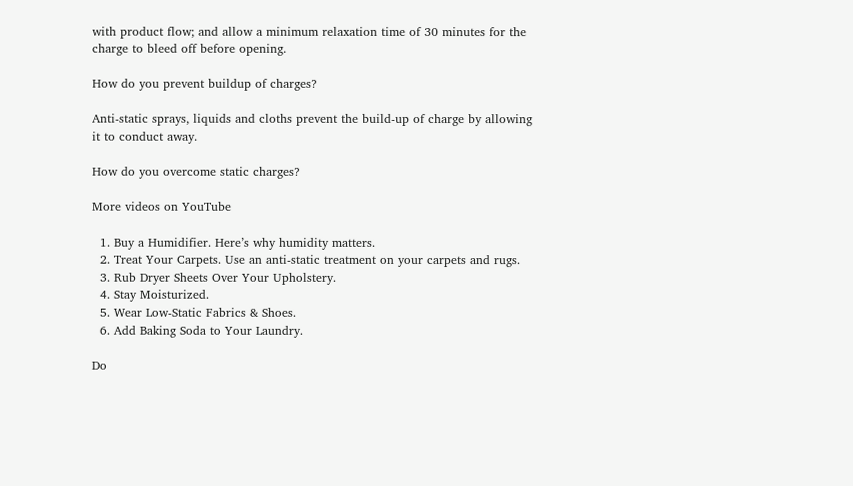with product flow; and allow a minimum relaxation time of 30 minutes for the charge to bleed off before opening.

How do you prevent buildup of charges?

Anti-static sprays, liquids and cloths prevent the build-up of charge by allowing it to conduct away.

How do you overcome static charges?

More videos on YouTube

  1. Buy a Humidifier. Here’s why humidity matters.
  2. Treat Your Carpets. Use an anti-static treatment on your carpets and rugs.
  3. Rub Dryer Sheets Over Your Upholstery.
  4. Stay Moisturized.
  5. Wear Low-Static Fabrics & Shoes.
  6. Add Baking Soda to Your Laundry.

Do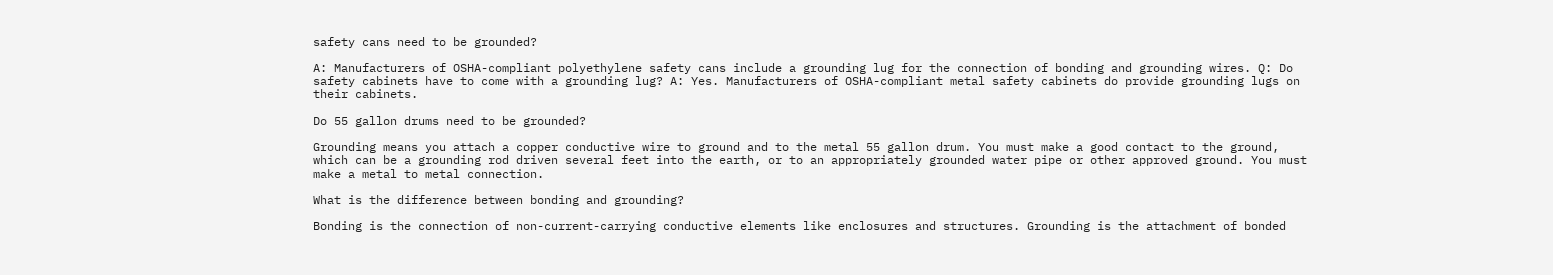safety cans need to be grounded?

A: Manufacturers of OSHA-compliant polyethylene safety cans include a grounding lug for the connection of bonding and grounding wires. Q: Do safety cabinets have to come with a grounding lug? A: Yes. Manufacturers of OSHA-compliant metal safety cabinets do provide grounding lugs on their cabinets.

Do 55 gallon drums need to be grounded?

Grounding means you attach a copper conductive wire to ground and to the metal 55 gallon drum. You must make a good contact to the ground, which can be a grounding rod driven several feet into the earth, or to an appropriately grounded water pipe or other approved ground. You must make a metal to metal connection.

What is the difference between bonding and grounding?

Bonding is the connection of non-current-carrying conductive elements like enclosures and structures. Grounding is the attachment of bonded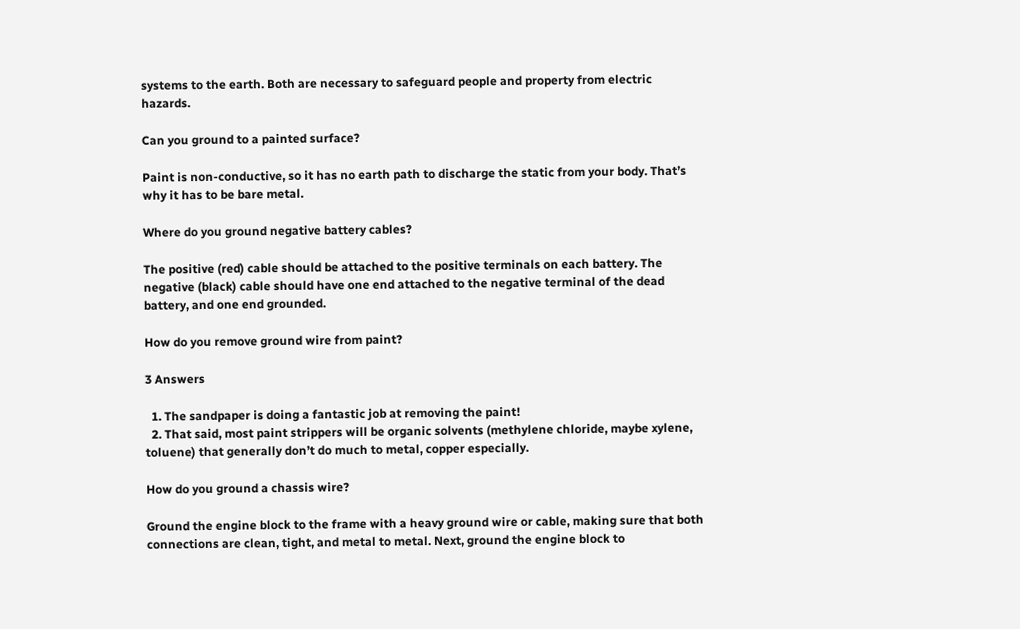systems to the earth. Both are necessary to safeguard people and property from electric hazards.

Can you ground to a painted surface?

Paint is non-conductive, so it has no earth path to discharge the static from your body. That’s why it has to be bare metal.

Where do you ground negative battery cables?

The positive (red) cable should be attached to the positive terminals on each battery. The negative (black) cable should have one end attached to the negative terminal of the dead battery, and one end grounded.

How do you remove ground wire from paint?

3 Answers

  1. The sandpaper is doing a fantastic job at removing the paint!
  2. That said, most paint strippers will be organic solvents (methylene chloride, maybe xylene, toluene) that generally don’t do much to metal, copper especially.

How do you ground a chassis wire?

Ground the engine block to the frame with a heavy ground wire or cable, making sure that both connections are clean, tight, and metal to metal. Next, ground the engine block to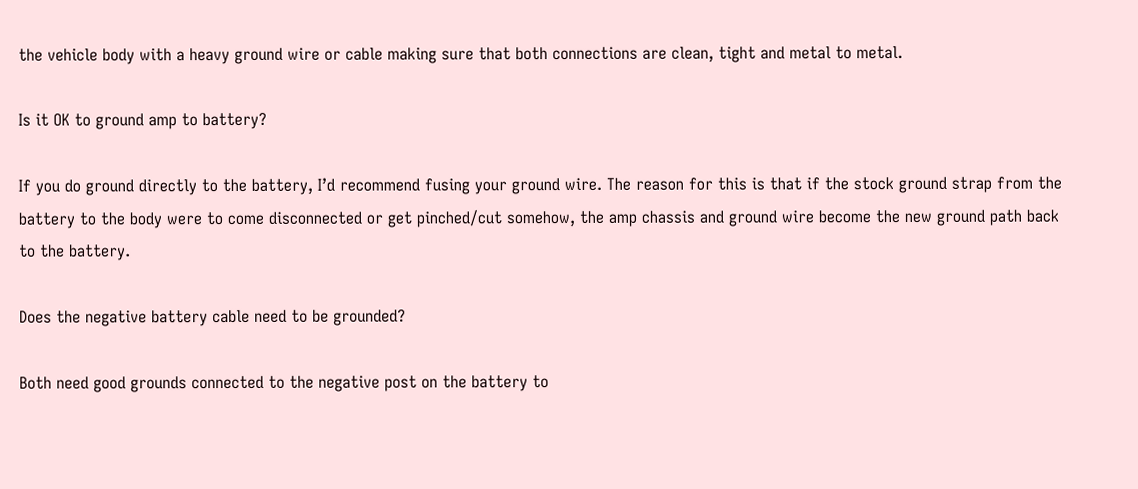the vehicle body with a heavy ground wire or cable making sure that both connections are clean, tight and metal to metal.

Is it OK to ground amp to battery?

If you do ground directly to the battery, I’d recommend fusing your ground wire. The reason for this is that if the stock ground strap from the battery to the body were to come disconnected or get pinched/cut somehow, the amp chassis and ground wire become the new ground path back to the battery.

Does the negative battery cable need to be grounded?

Both need good grounds connected to the negative post on the battery to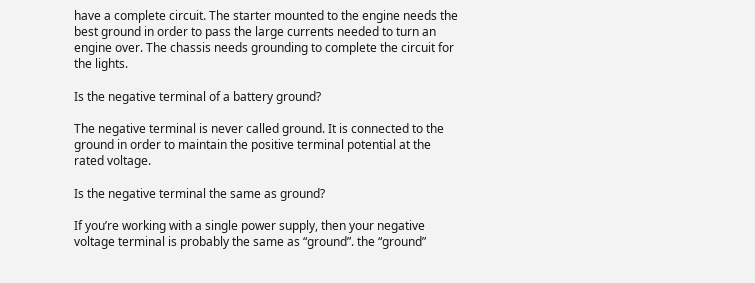have a complete circuit. The starter mounted to the engine needs the best ground in order to pass the large currents needed to turn an engine over. The chassis needs grounding to complete the circuit for the lights.

Is the negative terminal of a battery ground?

The negative terminal is never called ground. It is connected to the ground in order to maintain the positive terminal potential at the rated voltage.

Is the negative terminal the same as ground?

If you’re working with a single power supply, then your negative voltage terminal is probably the same as “ground”. the “ground”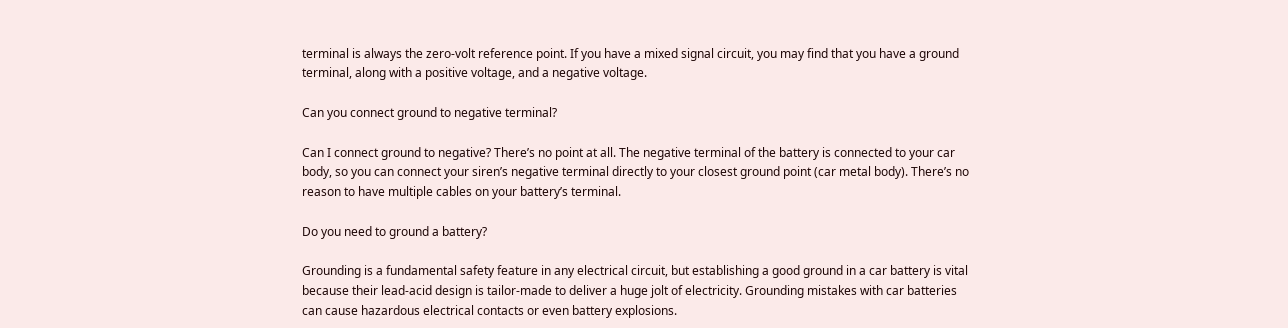terminal is always the zero-volt reference point. If you have a mixed signal circuit, you may find that you have a ground terminal, along with a positive voltage, and a negative voltage.

Can you connect ground to negative terminal?

Can I connect ground to negative? There’s no point at all. The negative terminal of the battery is connected to your car body, so you can connect your siren’s negative terminal directly to your closest ground point (car metal body). There’s no reason to have multiple cables on your battery’s terminal.

Do you need to ground a battery?

Grounding is a fundamental safety feature in any electrical circuit, but establishing a good ground in a car battery is vital because their lead-acid design is tailor-made to deliver a huge jolt of electricity. Grounding mistakes with car batteries can cause hazardous electrical contacts or even battery explosions.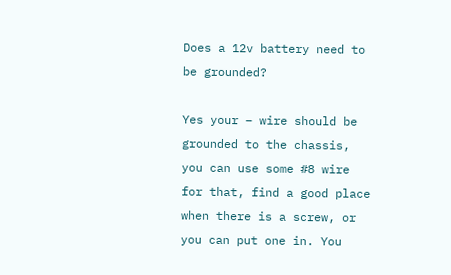Does a 12v battery need to be grounded?

Yes your – wire should be grounded to the chassis, you can use some #8 wire for that, find a good place when there is a screw, or you can put one in. You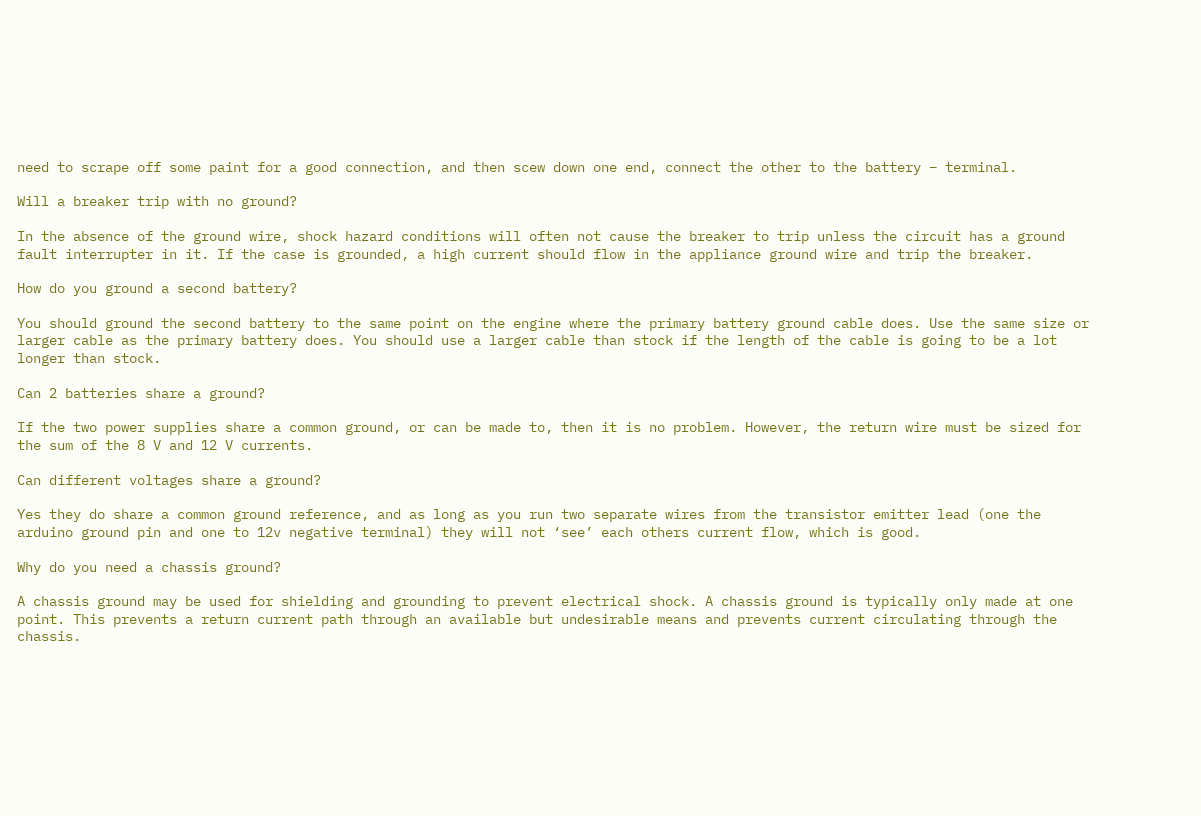need to scrape off some paint for a good connection, and then scew down one end, connect the other to the battery – terminal.

Will a breaker trip with no ground?

In the absence of the ground wire, shock hazard conditions will often not cause the breaker to trip unless the circuit has a ground fault interrupter in it. If the case is grounded, a high current should flow in the appliance ground wire and trip the breaker.

How do you ground a second battery?

You should ground the second battery to the same point on the engine where the primary battery ground cable does. Use the same size or larger cable as the primary battery does. You should use a larger cable than stock if the length of the cable is going to be a lot longer than stock.

Can 2 batteries share a ground?

If the two power supplies share a common ground, or can be made to, then it is no problem. However, the return wire must be sized for the sum of the 8 V and 12 V currents.

Can different voltages share a ground?

Yes they do share a common ground reference, and as long as you run two separate wires from the transistor emitter lead (one the arduino ground pin and one to 12v negative terminal) they will not ‘see’ each others current flow, which is good.

Why do you need a chassis ground?

A chassis ground may be used for shielding and grounding to prevent electrical shock. A chassis ground is typically only made at one point. This prevents a return current path through an available but undesirable means and prevents current circulating through the chassis.